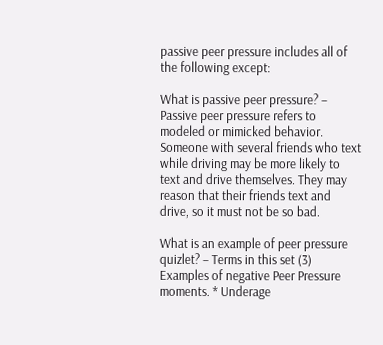passive peer pressure includes all of the following except:

What is passive peer pressure? – Passive peer pressure refers to modeled or mimicked behavior. Someone with several friends who text while driving may be more likely to text and drive themselves. They may reason that their friends text and drive, so it must not be so bad.

What is an example of peer pressure quizlet? – Terms in this set (3) Examples of negative Peer Pressure moments. * Underage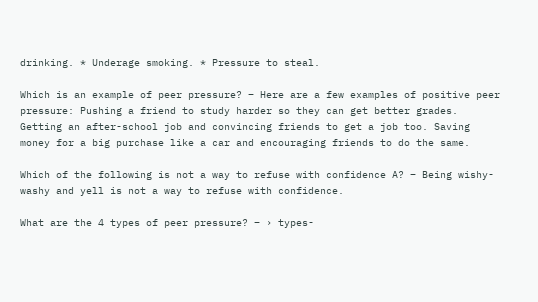drinking. * Underage smoking. * Pressure to steal.

Which is an example of peer pressure? – Here are a few examples of positive peer pressure: Pushing a friend to study harder so they can get better grades. Getting an after-school job and convincing friends to get a job too. Saving money for a big purchase like a car and encouraging friends to do the same.

Which of the following is not a way to refuse with confidence A? – Being wishy-washy and yell is not a way to refuse with confidence.

What are the 4 types of peer pressure? – › types-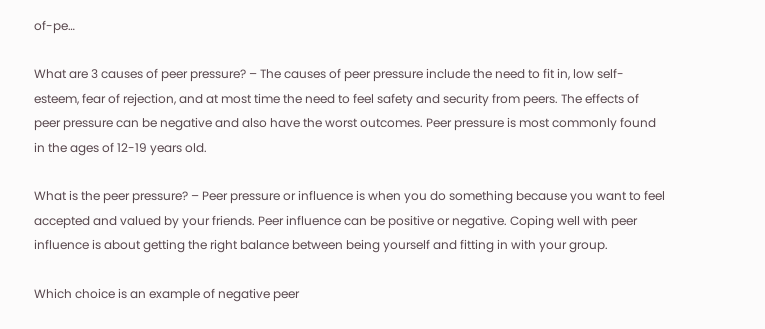of-pe…

What are 3 causes of peer pressure? – The causes of peer pressure include the need to fit in, low self-esteem, fear of rejection, and at most time the need to feel safety and security from peers. The effects of peer pressure can be negative and also have the worst outcomes. Peer pressure is most commonly found in the ages of 12-19 years old.

What is the peer pressure? – Peer pressure or influence is when you do something because you want to feel accepted and valued by your friends. Peer influence can be positive or negative. Coping well with peer influence is about getting the right balance between being yourself and fitting in with your group.

Which choice is an example of negative peer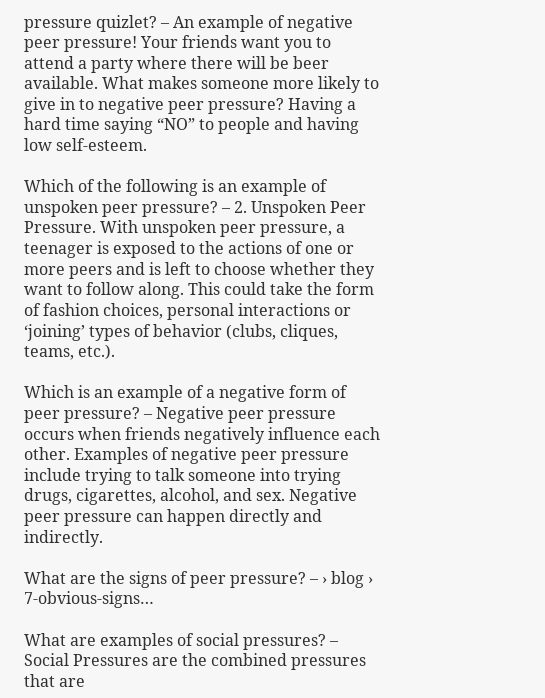pressure quizlet? – An example of negative peer pressure! Your friends want you to attend a party where there will be beer available. What makes someone more likely to give in to negative peer pressure? Having a hard time saying “NO” to people and having low self-esteem.

Which of the following is an example of unspoken peer pressure? – 2. Unspoken Peer Pressure. With unspoken peer pressure, a teenager is exposed to the actions of one or more peers and is left to choose whether they want to follow along. This could take the form of fashion choices, personal interactions or ‘joining’ types of behavior (clubs, cliques, teams, etc.).

Which is an example of a negative form of peer pressure? – Negative peer pressure occurs when friends negatively influence each other. Examples of negative peer pressure include trying to talk someone into trying drugs, cigarettes, alcohol, and sex. Negative peer pressure can happen directly and indirectly.

What are the signs of peer pressure? – › blog › 7-obvious-signs…

What are examples of social pressures? – Social Pressures are the combined pressures that are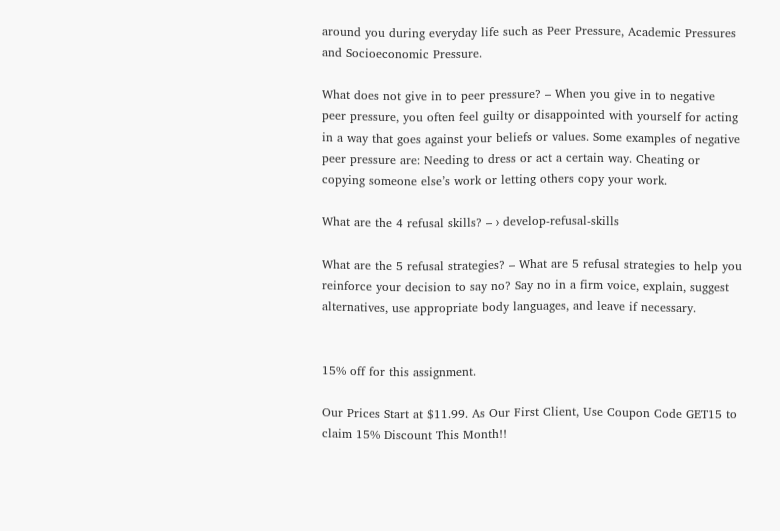around you during everyday life such as Peer Pressure, Academic Pressures and Socioeconomic Pressure.

What does not give in to peer pressure? – When you give in to negative peer pressure, you often feel guilty or disappointed with yourself for acting in a way that goes against your beliefs or values. Some examples of negative peer pressure are: Needing to dress or act a certain way. Cheating or copying someone else’s work or letting others copy your work.

What are the 4 refusal skills? – › develop-refusal-skills

What are the 5 refusal strategies? – What are 5 refusal strategies to help you reinforce your decision to say no? Say no in a firm voice, explain, suggest alternatives, use appropriate body languages, and leave if necessary.


15% off for this assignment.

Our Prices Start at $11.99. As Our First Client, Use Coupon Code GET15 to claim 15% Discount This Month!!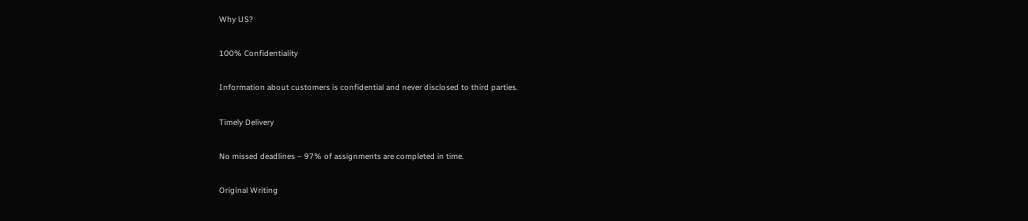Why US?

100% Confidentiality

Information about customers is confidential and never disclosed to third parties.

Timely Delivery

No missed deadlines – 97% of assignments are completed in time.

Original Writing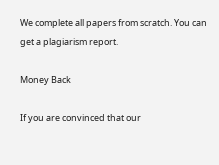We complete all papers from scratch. You can get a plagiarism report.

Money Back

If you are convinced that our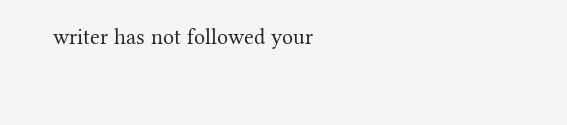writer has not followed your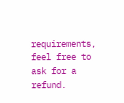requirements, feel free to ask for a refund.